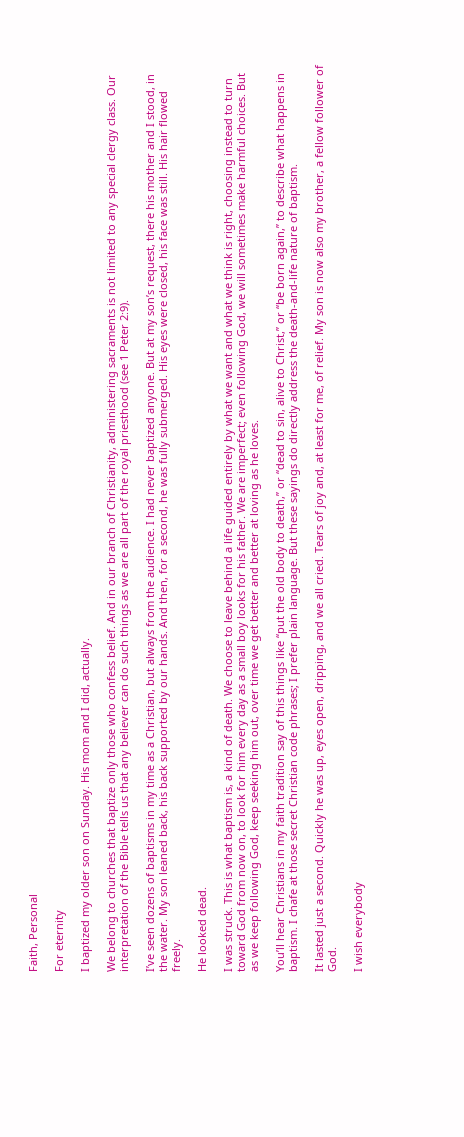Faith, Personal

For eternity

I baptized my older son on Sunday. His mom and I did, actually.

We belong to churches that baptize only those who confess belief. And in our branch of Christianity, administering sacraments is not limited to any special clergy class. Our interpretation of the Bible tells us that any believer can do such things as we are all part of the royal priesthood (see 1 Peter 2:9).

I’ve seen dozens of baptisms in my time as a Christian, but always from the audience. I had never baptized anyone. But at my son’s request, there his mother and I stood, in the water. My son leaned back, his back supported by our hands. And then, for a second, he was fully submerged. His eyes were closed, his face was still. His hair flowed freely.

He looked dead.

I was struck. This is what baptism is, a kind of death. We choose to leave behind a life guided entirely by what we want and what we think is right, choosing instead to turn toward God from now on, to look for him every day as a small boy looks for his father. We are imperfect; even following God, we will sometimes make harmful choices. But as we keep following God, keep seeking him out, over time we get better and better at loving as he loves.

You’ll hear Christians in my faith tradition say of this things like “put the old body to death,” or “dead to sin, alive to Christ,” or “be born again,” to describe what happens in baptism. I chafe at those secret Christian code phrases; I prefer plain language. But these sayings do directly address the death-and-life nature of baptism.

It lasted just a second. Quickly he was up, eyes open, dripping, and we all cried. Tears of joy and, at least for me, of relief. My son is now also my brother, a fellow follower of God.

I wish everybody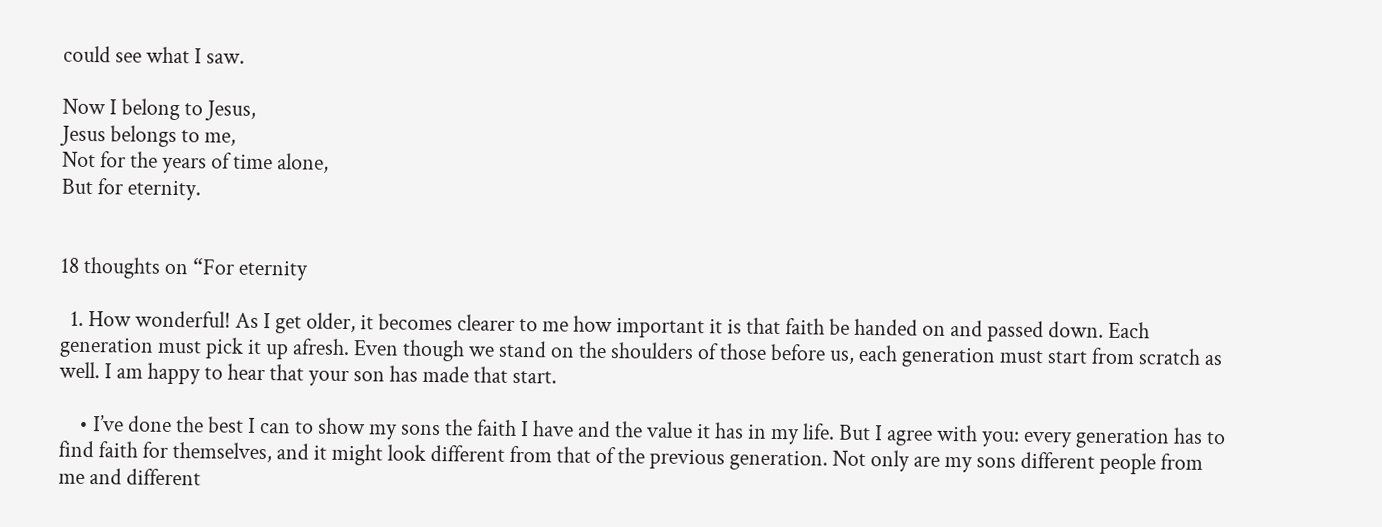could see what I saw.

Now I belong to Jesus,
Jesus belongs to me,
Not for the years of time alone,
But for eternity.


18 thoughts on “For eternity

  1. How wonderful! As I get older, it becomes clearer to me how important it is that faith be handed on and passed down. Each generation must pick it up afresh. Even though we stand on the shoulders of those before us, each generation must start from scratch as well. I am happy to hear that your son has made that start.

    • I’ve done the best I can to show my sons the faith I have and the value it has in my life. But I agree with you: every generation has to find faith for themselves, and it might look different from that of the previous generation. Not only are my sons different people from me and different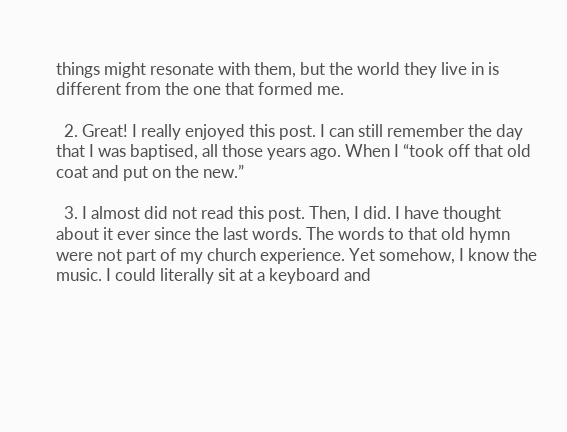things might resonate with them, but the world they live in is different from the one that formed me.

  2. Great! I really enjoyed this post. I can still remember the day that I was baptised, all those years ago. When I “took off that old coat and put on the new.”

  3. I almost did not read this post. Then, I did. I have thought about it ever since the last words. The words to that old hymn were not part of my church experience. Yet somehow, I know the music. I could literally sit at a keyboard and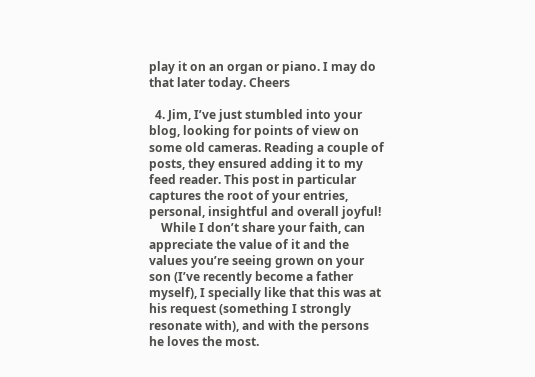play it on an organ or piano. I may do that later today. Cheers

  4. Jim, I’ve just stumbled into your blog, looking for points of view on some old cameras. Reading a couple of posts, they ensured adding it to my feed reader. This post in particular captures the root of your entries, personal, insightful and overall joyful!
    While I don’t share your faith, can appreciate the value of it and the values you’re seeing grown on your son (I’ve recently become a father myself), I specially like that this was at his request (something I strongly resonate with), and with the persons he loves the most.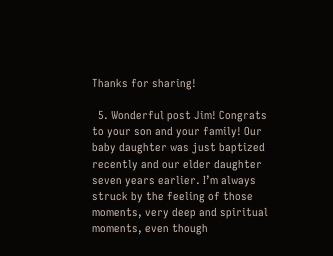Thanks for sharing!

  5. Wonderful post Jim! Congrats to your son and your family! Our baby daughter was just baptized recently and our elder daughter seven years earlier. I’m always struck by the feeling of those moments, very deep and spiritual moments, even though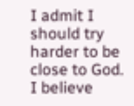I admit I should try harder to be close to God. I believe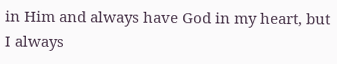in Him and always have God in my heart, but I always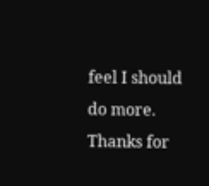feel I should do more. Thanks for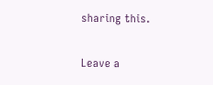sharing this.

Leave a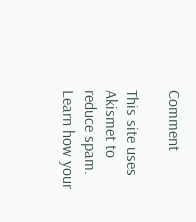Comment

This site uses Akismet to reduce spam. Learn how your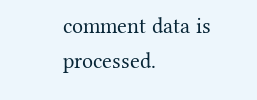comment data is processed.